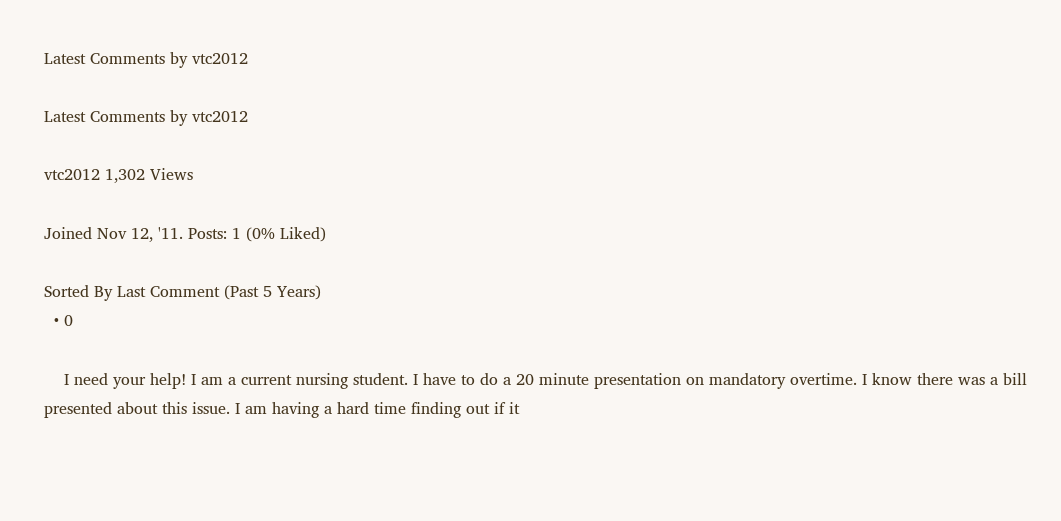Latest Comments by vtc2012

Latest Comments by vtc2012

vtc2012 1,302 Views

Joined Nov 12, '11. Posts: 1 (0% Liked)

Sorted By Last Comment (Past 5 Years)
  • 0

    I need your help! I am a current nursing student. I have to do a 20 minute presentation on mandatory overtime. I know there was a bill presented about this issue. I am having a hard time finding out if it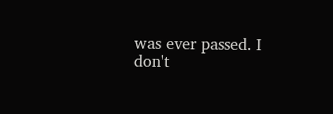was ever passed. I don't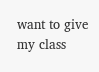want to give my class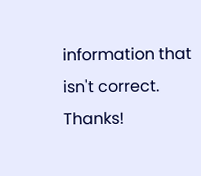information that isn't correct. Thanks!